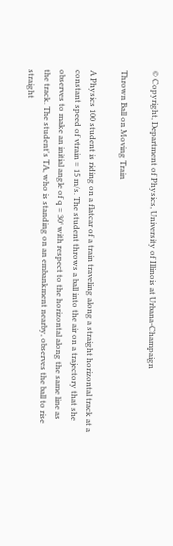© Copyright, Department of Physics, University of Illinois at Urbana-Champaign

Thrown Ball on Moving Train

A Physics 100 student is riding on a flatcar of a train traveling along a straight horizontal track at a constant speed of vtrain = 15 m/s. The student throws a ball into the air on a trajectory that she observes to make an initial angle of q = 30° with respect to the horizontal along the same line as the track. The student's TA, who is standing on an embankment nearby, observes the ball to rise straight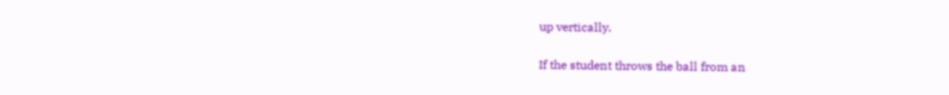up vertically.

If the student throws the ball from an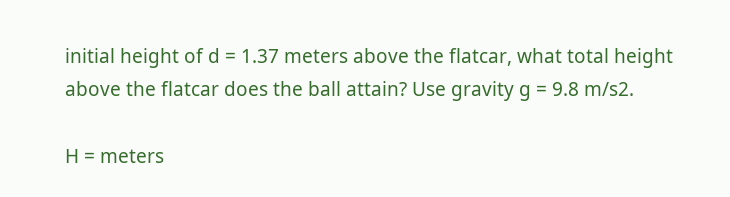initial height of d = 1.37 meters above the flatcar, what total height above the flatcar does the ball attain? Use gravity g = 9.8 m/s2.

H = meters